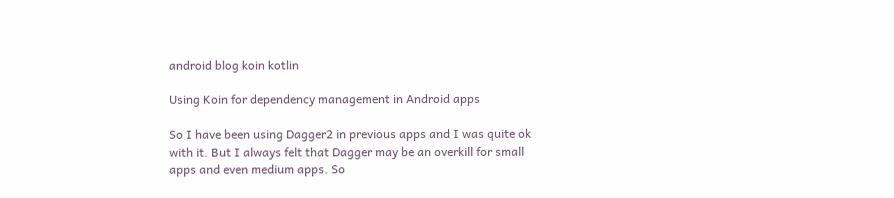android blog koin kotlin

Using Koin for dependency management in Android apps

So I have been using Dagger2 in previous apps and I was quite ok with it. But I always felt that Dagger may be an overkill for small apps and even medium apps. So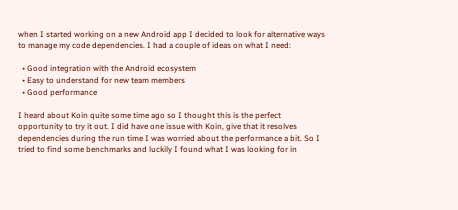when I started working on a new Android app I decided to look for alternative ways to manage my code dependencies. I had a couple of ideas on what I need:

  • Good integration with the Android ecosystem
  • Easy to understand for new team members
  • Good performance

I heard about Koin quite some time ago so I thought this is the perfect opportunity to try it out. I did have one issue with Koin, give that it resolves dependencies during the run time I was worried about the performance a bit. So I tried to find some benchmarks and luckily I found what I was looking for in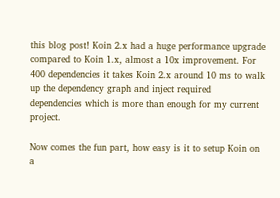this blog post! Koin 2.x had a huge performance upgrade compared to Koin 1.x, almost a 10x improvement. For 400 dependencies it takes Koin 2.x around 10 ms to walk up the dependency graph and inject required dependencies which is more than enough for my current project.

Now comes the fun part, how easy is it to setup Koin on a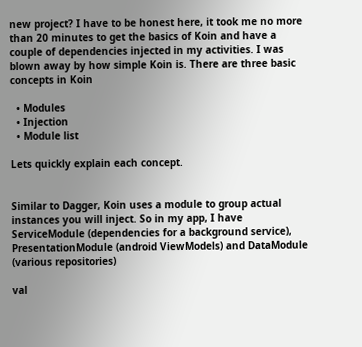new project? I have to be honest here, it took me no more than 20 minutes to get the basics of Koin and have a couple of dependencies injected in my activities. I was blown away by how simple Koin is. There are three basic concepts in Koin

  • Modules
  • Injection
  • Module list

Lets quickly explain each concept.


Similar to Dagger, Koin uses a module to group actual instances you will inject. So in my app, I have ServiceModule (dependencies for a background service), PresentationModule (android ViewModels) and DataModule (various repositories)

val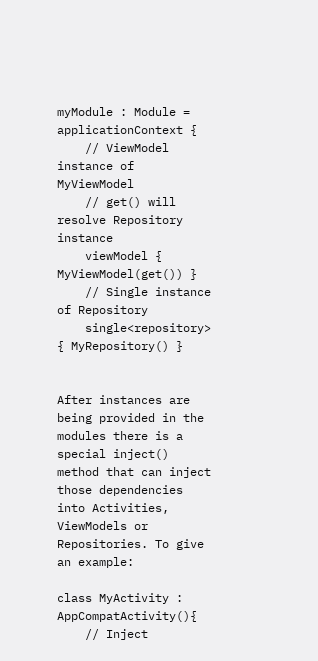myModule : Module = applicationContext {
    // ViewModel instance of MyViewModel
    // get() will resolve Repository instance
    viewModel { MyViewModel(get()) }
    // Single instance of Repository
    single<repository> { MyRepository() }


After instances are being provided in the modules there is a special inject() method that can inject those dependencies into Activities, ViewModels or Repositories. To give an example:

class MyActivity : AppCompatActivity(){
    // Inject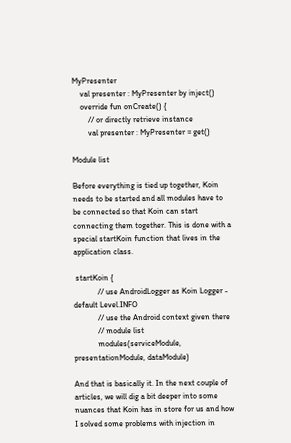MyPresenter
    val presenter : MyPresenter by inject()
    override fun onCreate() {
        // or directly retrieve instance
        val presenter : MyPresenter = get()

Module list

Before everything is tied up together, Koin needs to be started and all modules have to be connected so that Koin can start connecting them together. This is done with a special startKoin function that lives in the application class.

 startKoin {
            // use AndroidLogger as Koin Logger - default Level.INFO
            // use the Android context given there
            // module list
            modules(serviceModule, presentationModule, dataModule)

And that is basically it. In the next couple of articles, we will dig a bit deeper into some nuances that Koin has in store for us and how I solved some problems with injection in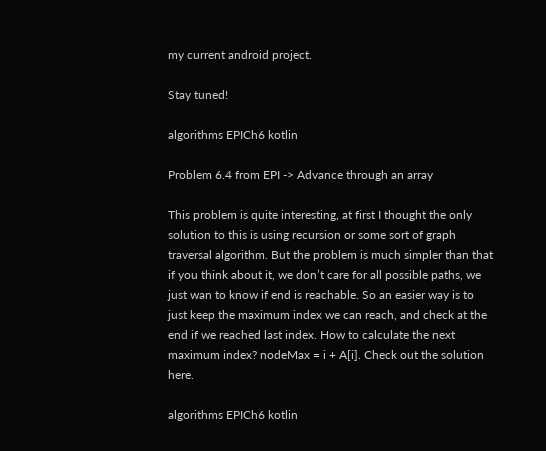my current android project.

Stay tuned!

algorithms EPICh6 kotlin

Problem 6.4 from EPI -> Advance through an array

This problem is quite interesting, at first I thought the only solution to this is using recursion or some sort of graph traversal algorithm. But the problem is much simpler than that if you think about it, we don’t care for all possible paths, we just wan to know if end is reachable. So an easier way is to just keep the maximum index we can reach, and check at the end if we reached last index. How to calculate the next maximum index? nodeMax = i + A[i]. Check out the solution here.

algorithms EPICh6 kotlin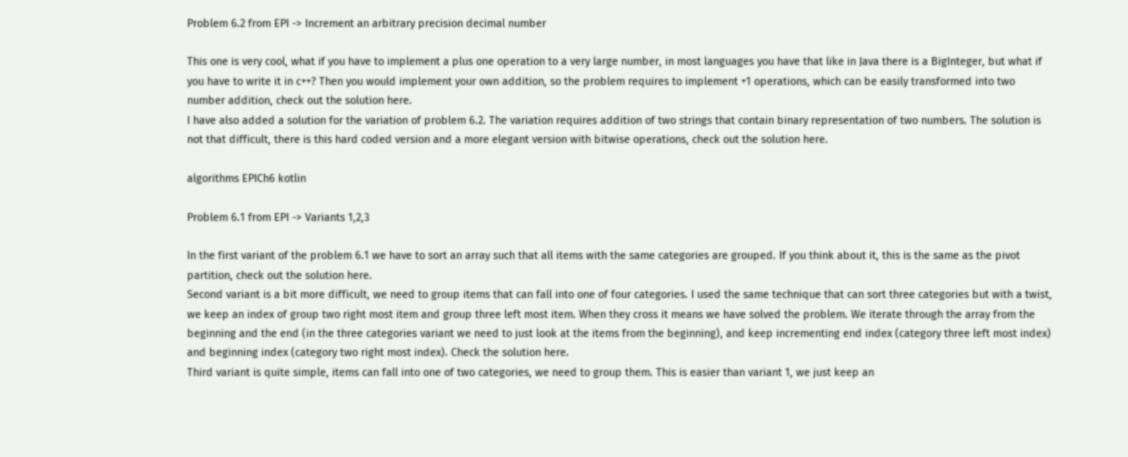Problem 6.2 from EPI -> Increment an arbitrary precision decimal number

This one is very cool, what if you have to implement a plus one operation to a very large number, in most languages you have that like in Java there is a BigInteger, but what if you have to write it in c++? Then you would implement your own addition, so the problem requires to implement +1 operations, which can be easily transformed into two number addition, check out the solution here.
I have also added a solution for the variation of problem 6.2. The variation requires addition of two strings that contain binary representation of two numbers. The solution is not that difficult, there is this hard coded version and a more elegant version with bitwise operations, check out the solution here.

algorithms EPICh6 kotlin

Problem 6.1 from EPI -> Variants 1,2,3

In the first variant of the problem 6.1 we have to sort an array such that all items with the same categories are grouped. If you think about it, this is the same as the pivot partition, check out the solution here.
Second variant is a bit more difficult, we need to group items that can fall into one of four categories. I used the same technique that can sort three categories but with a twist, we keep an index of group two right most item and group three left most item. When they cross it means we have solved the problem. We iterate through the array from the beginning and the end (in the three categories variant we need to just look at the items from the beginning), and keep incrementing end index (category three left most index) and beginning index (category two right most index). Check the solution here.
Third variant is quite simple, items can fall into one of two categories, we need to group them. This is easier than variant 1, we just keep an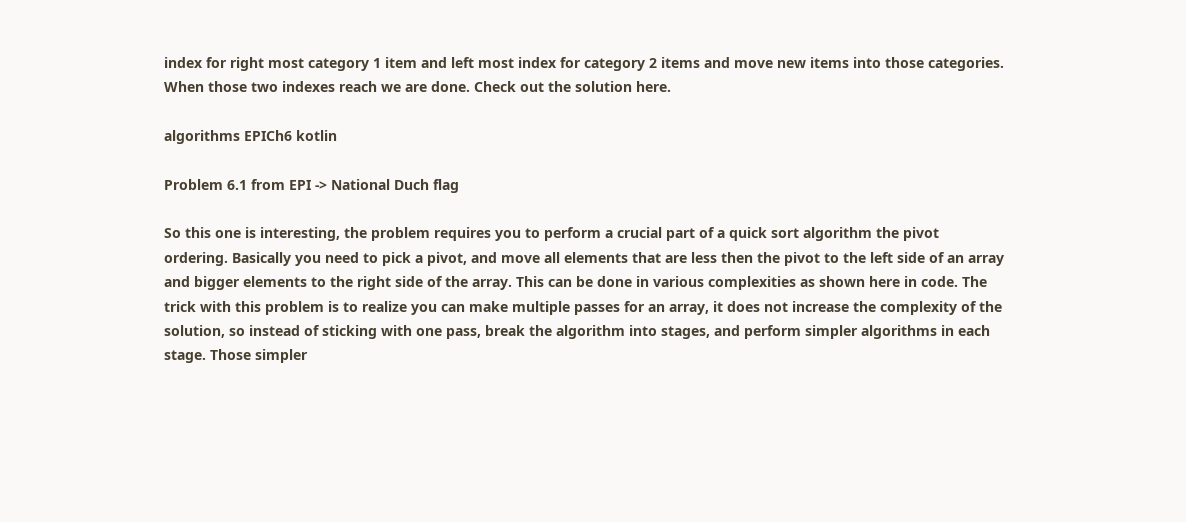index for right most category 1 item and left most index for category 2 items and move new items into those categories. When those two indexes reach we are done. Check out the solution here.

algorithms EPICh6 kotlin

Problem 6.1 from EPI -> National Duch flag

So this one is interesting, the problem requires you to perform a crucial part of a quick sort algorithm the pivot ordering. Basically you need to pick a pivot, and move all elements that are less then the pivot to the left side of an array and bigger elements to the right side of the array. This can be done in various complexities as shown here in code. The trick with this problem is to realize you can make multiple passes for an array, it does not increase the complexity of the solution, so instead of sticking with one pass, break the algorithm into stages, and perform simpler algorithms in each stage. Those simpler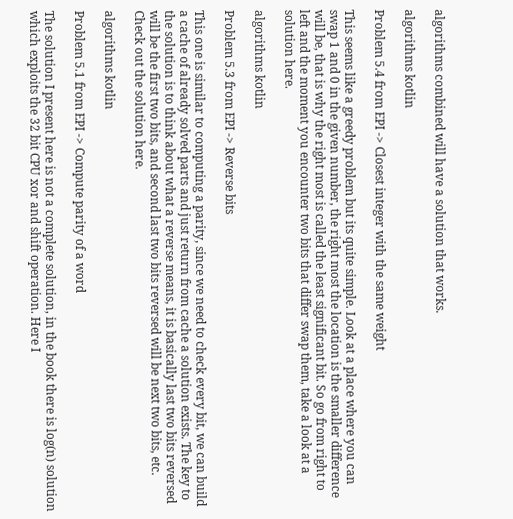algorithms combined will have a solution that works.

algorithms kotlin

Problem 5.4 from EPI -> Closest integer with the same weight

This seems like a greedy problem but its quite simple. Look at a place where you can swap 1 and 0 in the given number, the right most the location is the smaller difference will be, that is why the right most is called the least significant bit. So go from right to left and the moment you encounter two bits that differ swap them, take a look at a solution here.

algorithms kotlin

Problem 5.3 from EPI -> Reverse bits

This one is similar to computing a parity, since we need to check every bit, we can build a cache of already solved parts and just return from cache a solution exists. The key to the solution is to think about what a reverse means, it is basically last two bits reversed will be the first two bits, and second last two bits reversed will be next two bits, etc. Check out the solution here.

algorithms kotlin

Problem 5.1 from EPI -> Compute parity of a word

The solution I present here is not a complete solution, in the book there is log(n) solution which exploits the 32 bit CPU xor and shift operation. Here I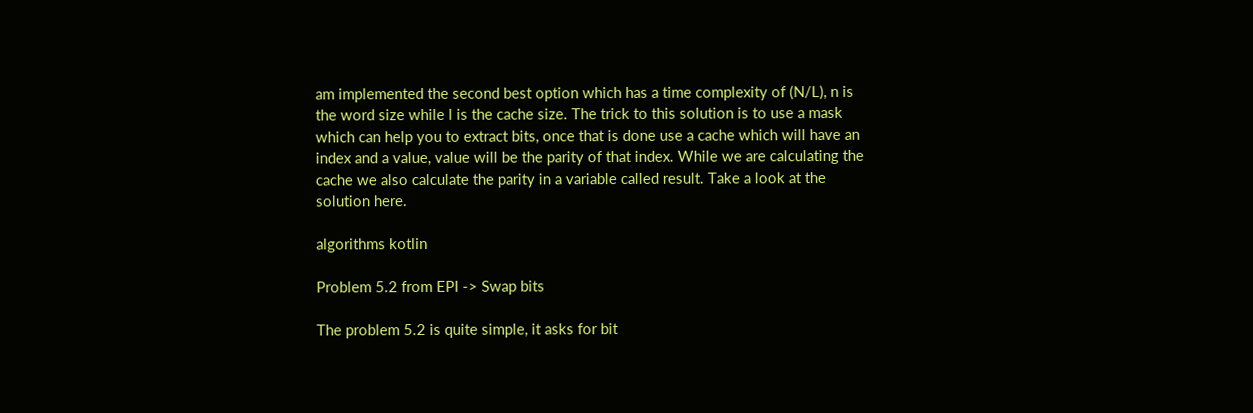am implemented the second best option which has a time complexity of (N/L), n is the word size while l is the cache size. The trick to this solution is to use a mask which can help you to extract bits, once that is done use a cache which will have an index and a value, value will be the parity of that index. While we are calculating the cache we also calculate the parity in a variable called result. Take a look at the solution here.

algorithms kotlin

Problem 5.2 from EPI -> Swap bits

The problem 5.2 is quite simple, it asks for bit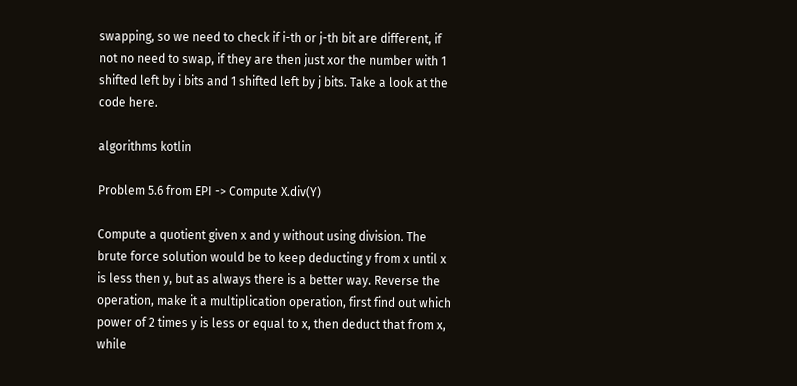swapping, so we need to check if i-th or j-th bit are different, if not no need to swap, if they are then just xor the number with 1 shifted left by i bits and 1 shifted left by j bits. Take a look at the code here.

algorithms kotlin

Problem 5.6 from EPI -> Compute X.div(Y)

Compute a quotient given x and y without using division. The brute force solution would be to keep deducting y from x until x is less then y, but as always there is a better way. Reverse the operation, make it a multiplication operation, first find out which power of 2 times y is less or equal to x, then deduct that from x, while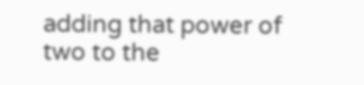adding that power of two to the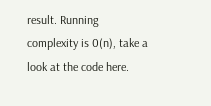result. Running complexity is 0(n), take a look at the code here.